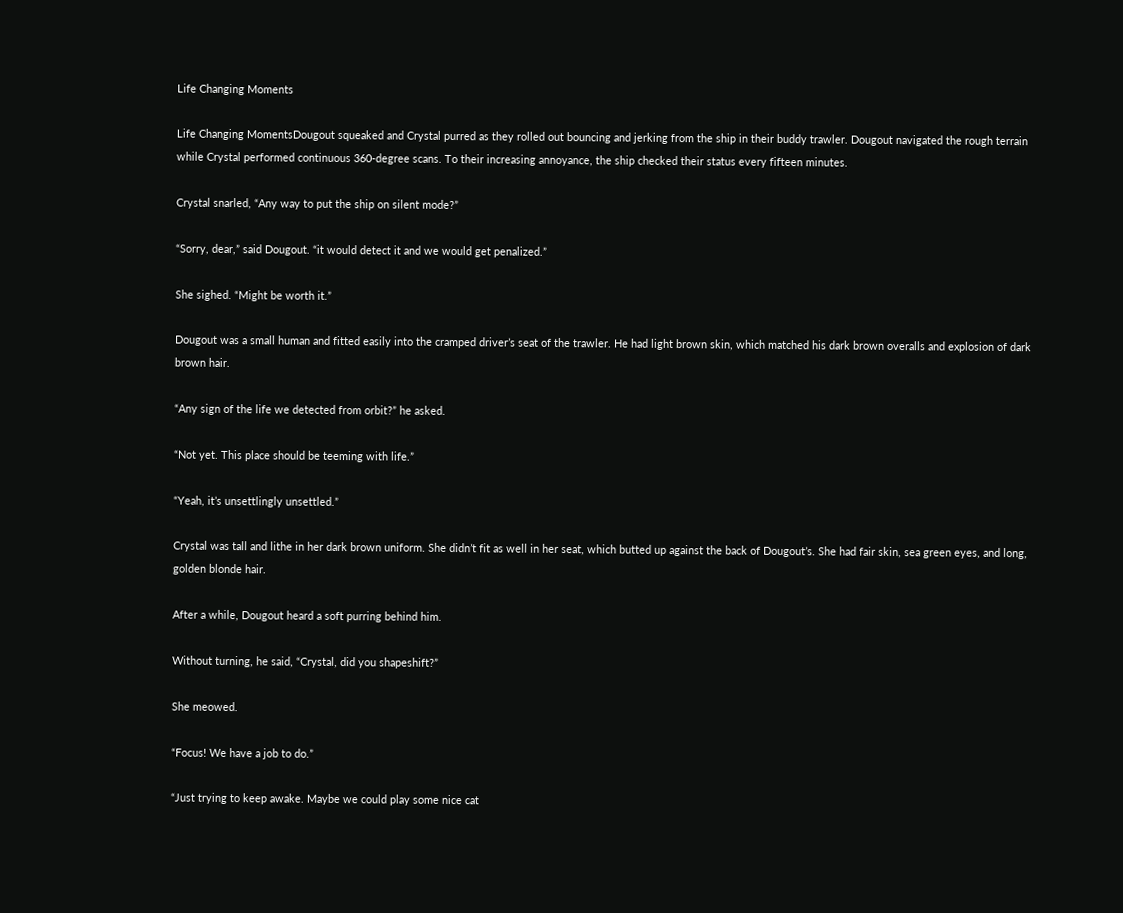Life Changing Moments

Life Changing MomentsDougout squeaked and Crystal purred as they rolled out bouncing and jerking from the ship in their buddy trawler. Dougout navigated the rough terrain while Crystal performed continuous 360-degree scans. To their increasing annoyance, the ship checked their status every fifteen minutes.

Crystal snarled, “Any way to put the ship on silent mode?”

“Sorry, dear,” said Dougout. “it would detect it and we would get penalized.”

She sighed. “Might be worth it.”

Dougout was a small human and fitted easily into the cramped driver’s seat of the trawler. He had light brown skin, which matched his dark brown overalls and explosion of dark brown hair.

“Any sign of the life we detected from orbit?” he asked.

“Not yet. This place should be teeming with life.”

“Yeah, it’s unsettlingly unsettled.”

Crystal was tall and lithe in her dark brown uniform. She didn’t fit as well in her seat, which butted up against the back of Dougout’s. She had fair skin, sea green eyes, and long, golden blonde hair.

After a while, Dougout heard a soft purring behind him.

Without turning, he said, “Crystal, did you shapeshift?”

She meowed.

“Focus! We have a job to do.”

“Just trying to keep awake. Maybe we could play some nice cat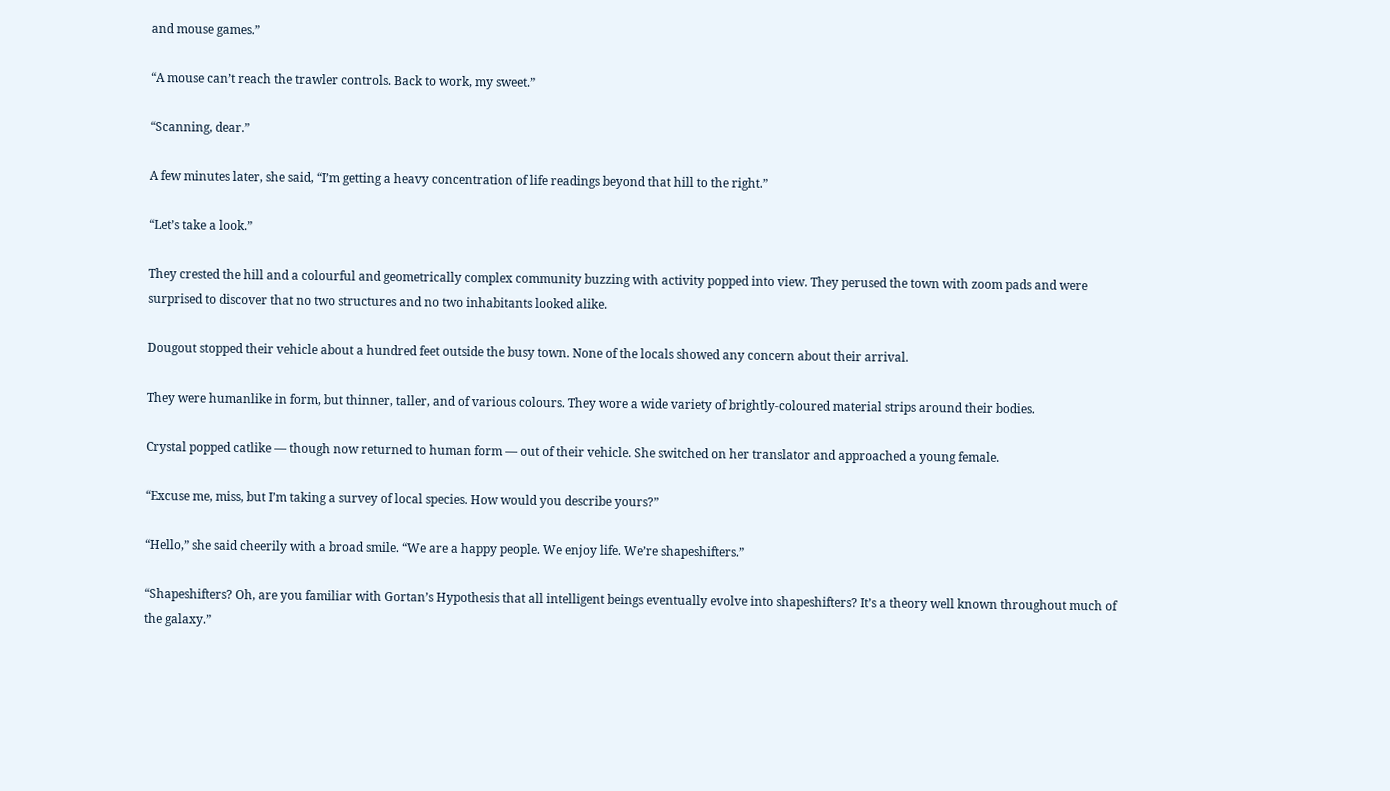and mouse games.”

“A mouse can’t reach the trawler controls. Back to work, my sweet.”

“Scanning, dear.”

A few minutes later, she said, “I’m getting a heavy concentration of life readings beyond that hill to the right.”

“Let’s take a look.”

They crested the hill and a colourful and geometrically complex community buzzing with activity popped into view. They perused the town with zoom pads and were surprised to discover that no two structures and no two inhabitants looked alike.

Dougout stopped their vehicle about a hundred feet outside the busy town. None of the locals showed any concern about their arrival.

They were humanlike in form, but thinner, taller, and of various colours. They wore a wide variety of brightly-coloured material strips around their bodies.

Crystal popped catlike — though now returned to human form — out of their vehicle. She switched on her translator and approached a young female.

“Excuse me, miss, but I’m taking a survey of local species. How would you describe yours?”

“Hello,” she said cheerily with a broad smile. “We are a happy people. We enjoy life. We’re shapeshifters.”

“Shapeshifters? Oh, are you familiar with Gortan’s Hypothesis that all intelligent beings eventually evolve into shapeshifters? It’s a theory well known throughout much of the galaxy.”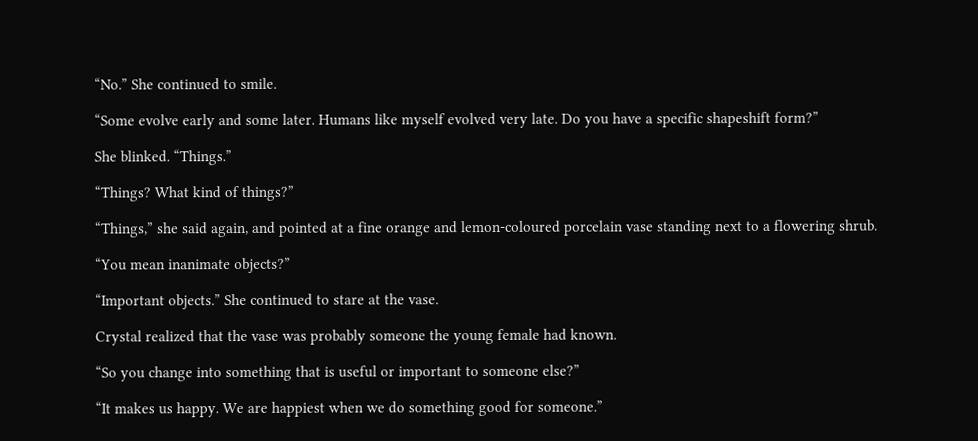“No.” She continued to smile.

“Some evolve early and some later. Humans like myself evolved very late. Do you have a specific shapeshift form?”

She blinked. “Things.”

“Things? What kind of things?”

“Things,” she said again, and pointed at a fine orange and lemon-coloured porcelain vase standing next to a flowering shrub.

“You mean inanimate objects?”

“Important objects.” She continued to stare at the vase.

Crystal realized that the vase was probably someone the young female had known.

“So you change into something that is useful or important to someone else?”

“It makes us happy. We are happiest when we do something good for someone.”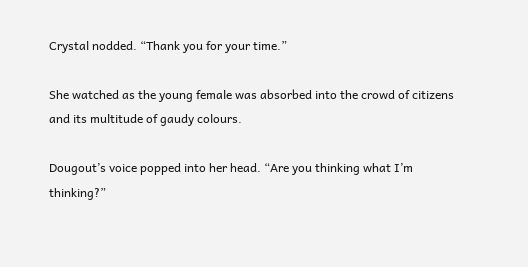Crystal nodded. “Thank you for your time.”

She watched as the young female was absorbed into the crowd of citizens and its multitude of gaudy colours.

Dougout’s voice popped into her head. “Are you thinking what I’m thinking?”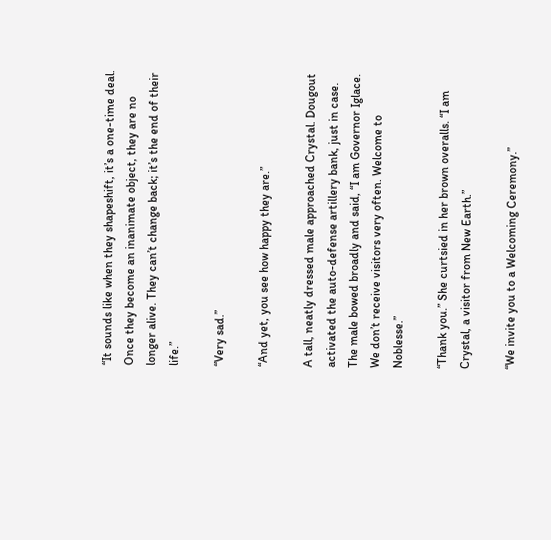“It sounds like when they shapeshift, it’s a one-time deal. Once they become an inanimate object, they are no longer alive. They can’t change back; it’s the end of their life.”

“Very sad.”

“And yet, you see how happy they are.”

A tall, neatly dressed male approached Crystal. Dougout activated the auto-defense artillery bank, just in case. The male bowed broadly and said, “I am Governor Iglace. We don’t receive visitors very often. Welcome to Noblesse.”

“Thank you.” She curtsied in her brown overalls. “I am Crystal, a visitor from New Earth.”

“We invite you to a Welcoming Ceremony.”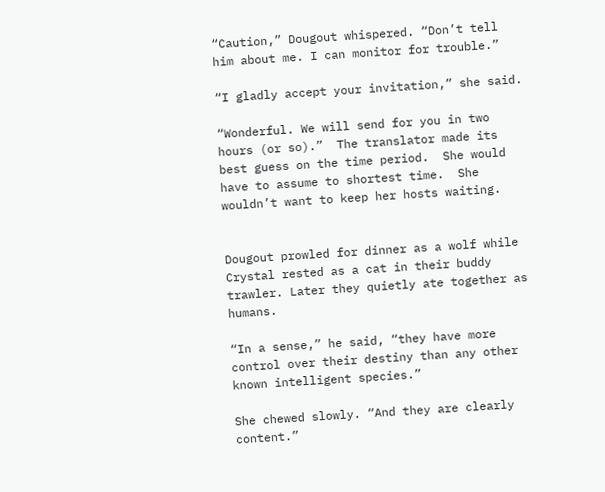“Caution,” Dougout whispered. “Don’t tell him about me. I can monitor for trouble.”

“I gladly accept your invitation,” she said.

“Wonderful. We will send for you in two hours (or so).”  The translator made its best guess on the time period.  She would have to assume to shortest time.  She wouldn’t want to keep her hosts waiting.


Dougout prowled for dinner as a wolf while Crystal rested as a cat in their buddy trawler. Later they quietly ate together as humans.

“In a sense,” he said, “they have more control over their destiny than any other known intelligent species.”

She chewed slowly. “And they are clearly content.”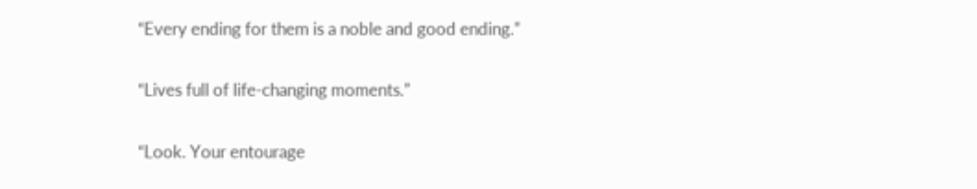“Every ending for them is a noble and good ending.”

“Lives full of life-changing moments.”

“Look. Your entourage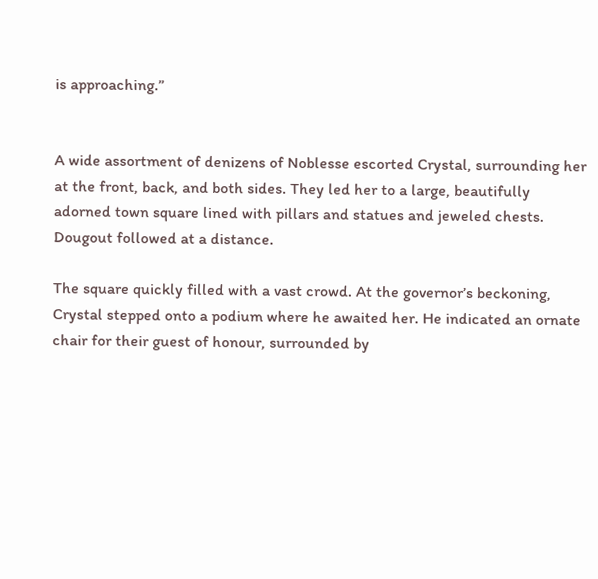is approaching.”


A wide assortment of denizens of Noblesse escorted Crystal, surrounding her at the front, back, and both sides. They led her to a large, beautifully adorned town square lined with pillars and statues and jeweled chests. Dougout followed at a distance.

The square quickly filled with a vast crowd. At the governor’s beckoning, Crystal stepped onto a podium where he awaited her. He indicated an ornate chair for their guest of honour, surrounded by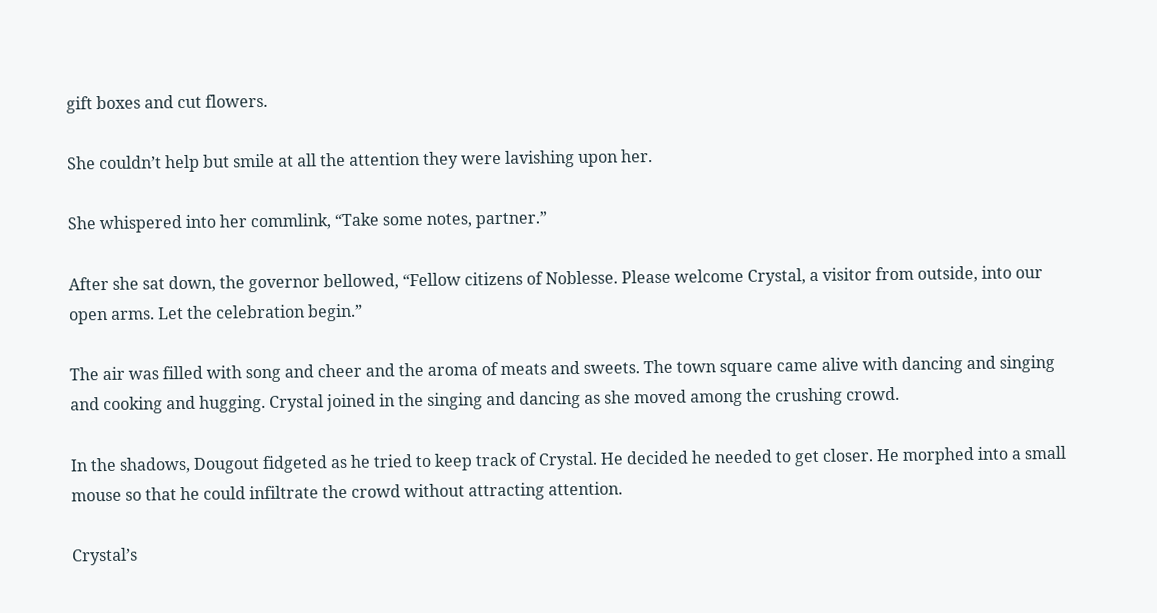gift boxes and cut flowers.

She couldn’t help but smile at all the attention they were lavishing upon her.

She whispered into her commlink, “Take some notes, partner.”

After she sat down, the governor bellowed, “Fellow citizens of Noblesse. Please welcome Crystal, a visitor from outside, into our open arms. Let the celebration begin.”

The air was filled with song and cheer and the aroma of meats and sweets. The town square came alive with dancing and singing and cooking and hugging. Crystal joined in the singing and dancing as she moved among the crushing crowd.

In the shadows, Dougout fidgeted as he tried to keep track of Crystal. He decided he needed to get closer. He morphed into a small mouse so that he could infiltrate the crowd without attracting attention.

Crystal’s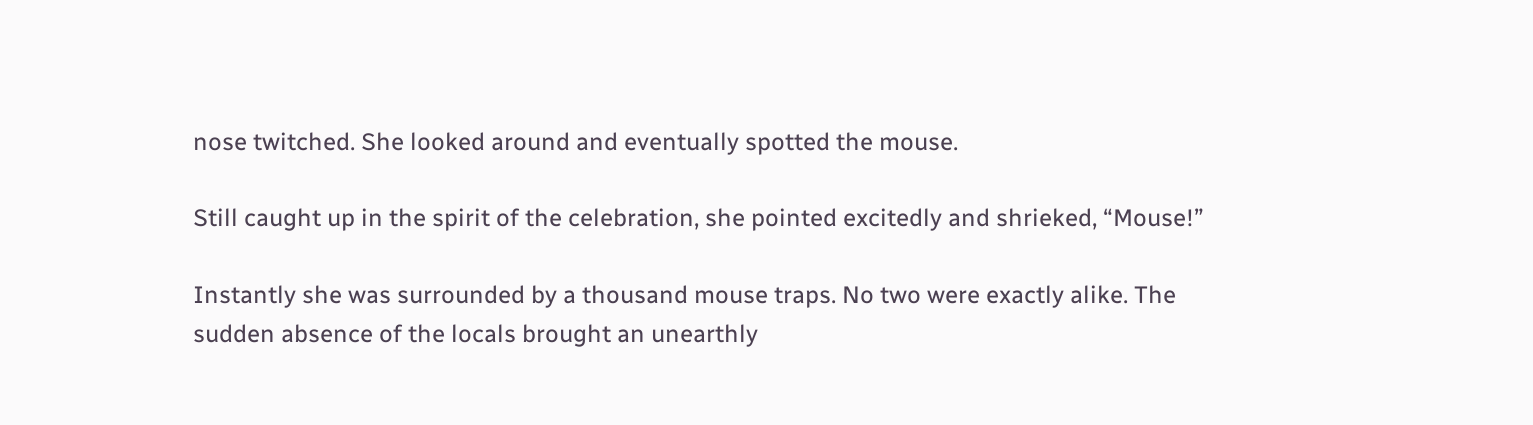nose twitched. She looked around and eventually spotted the mouse.

Still caught up in the spirit of the celebration, she pointed excitedly and shrieked, “Mouse!”

Instantly she was surrounded by a thousand mouse traps. No two were exactly alike. The sudden absence of the locals brought an unearthly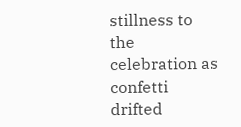stillness to the celebration as confetti drifted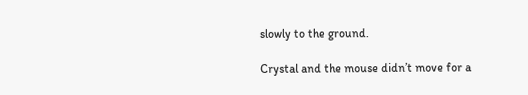slowly to the ground.

Crystal and the mouse didn’t move for a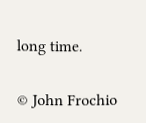long time.

© John Frochio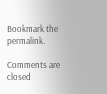Bookmark the permalink.

Comments are closed